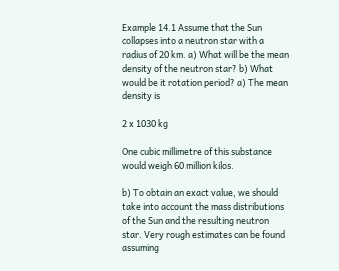Example 14.1 Assume that the Sun collapses into a neutron star with a radius of 20 km. a) What will be the mean density of the neutron star? b) What would be it rotation period? a) The mean density is

2 x 1030 kg

One cubic millimetre of this substance would weigh 60 million kilos.

b) To obtain an exact value, we should take into account the mass distributions of the Sun and the resulting neutron star. Very rough estimates can be found assuming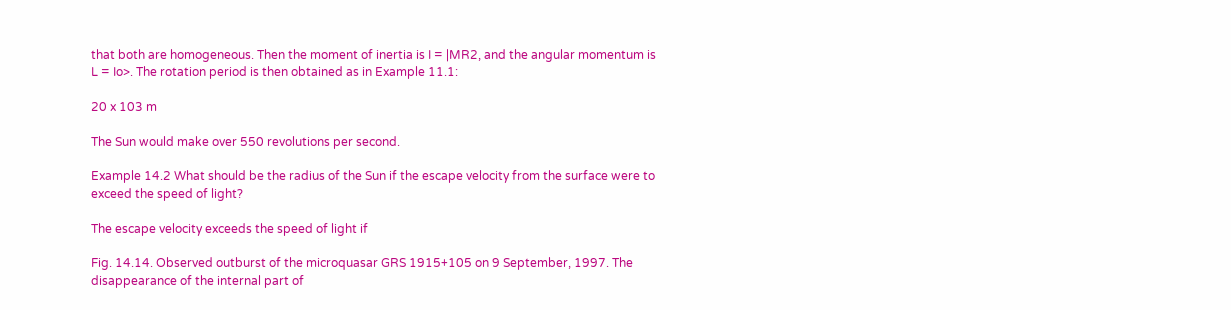that both are homogeneous. Then the moment of inertia is I = |MR2, and the angular momentum is L = Io>. The rotation period is then obtained as in Example 11.1:

20 x 103 m

The Sun would make over 550 revolutions per second.

Example 14.2 What should be the radius of the Sun if the escape velocity from the surface were to exceed the speed of light?

The escape velocity exceeds the speed of light if

Fig. 14.14. Observed outburst of the microquasar GRS 1915+105 on 9 September, 1997. The disappearance of the internal part of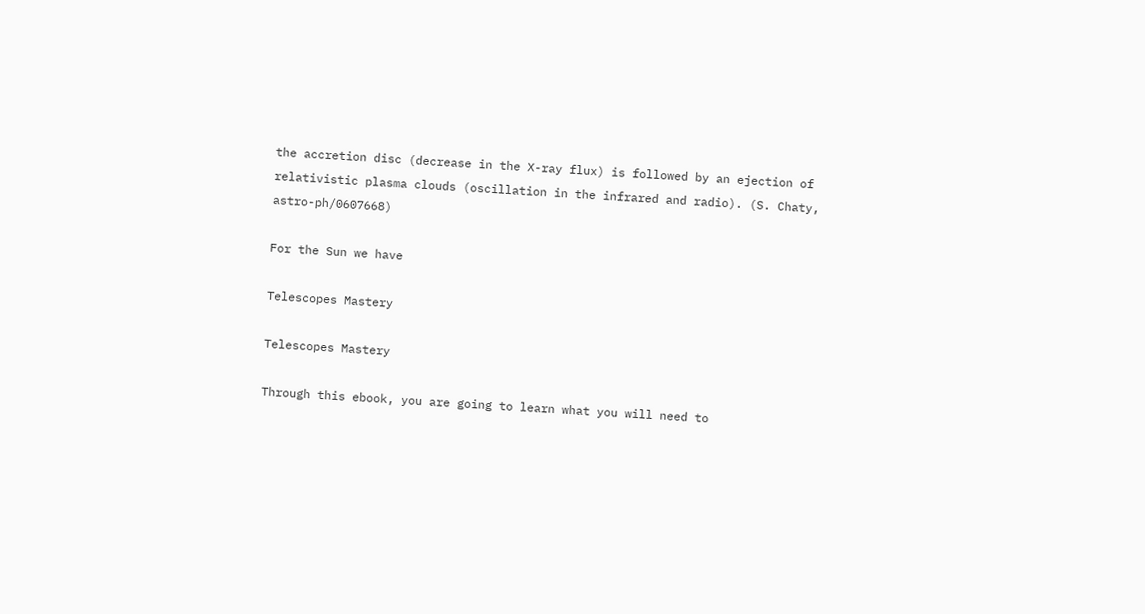the accretion disc (decrease in the X-ray flux) is followed by an ejection of relativistic plasma clouds (oscillation in the infrared and radio). (S. Chaty, astro-ph/0607668)

For the Sun we have

Telescopes Mastery

Telescopes Mastery

Through this ebook, you are going to learn what you will need to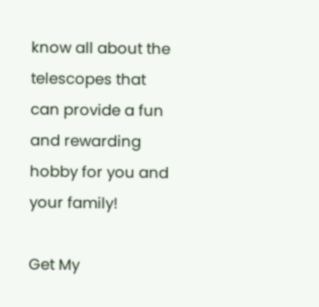know all about the telescopes that can provide a fun and rewarding hobby for you and your family!

Get My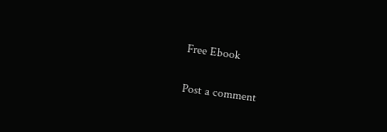Free Ebook

Post a comment